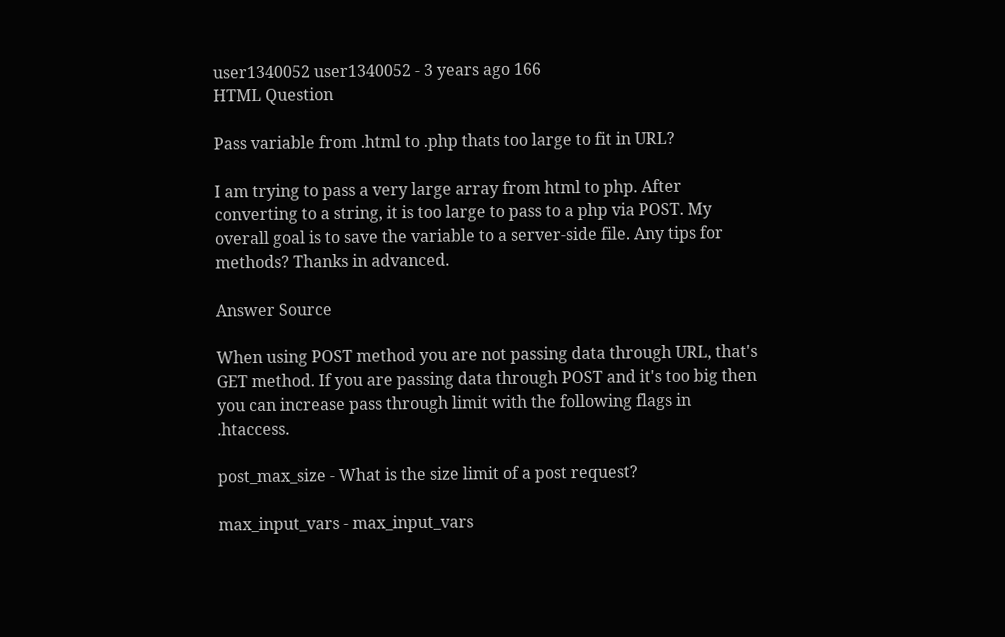user1340052 user1340052 - 3 years ago 166
HTML Question

Pass variable from .html to .php thats too large to fit in URL?

I am trying to pass a very large array from html to php. After converting to a string, it is too large to pass to a php via POST. My overall goal is to save the variable to a server-side file. Any tips for methods? Thanks in advanced.

Answer Source

When using POST method you are not passing data through URL, that's GET method. If you are passing data through POST and it's too big then you can increase pass through limit with the following flags in .htaccess.

post_max_size - What is the size limit of a post request?

max_input_vars - max_input_vars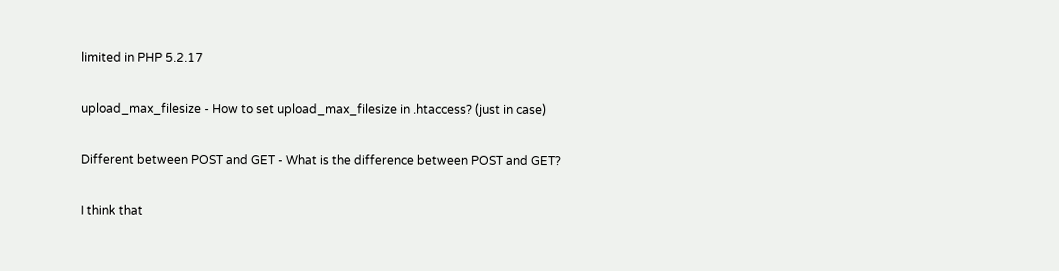limited in PHP 5.2.17

upload_max_filesize - How to set upload_max_filesize in .htaccess? (just in case)

Different between POST and GET - What is the difference between POST and GET?

I think that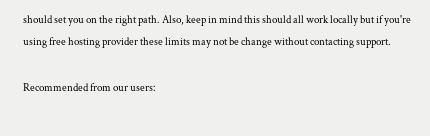should set you on the right path. Also, keep in mind this should all work locally but if you're using free hosting provider these limits may not be change without contacting support.

Recommended from our users: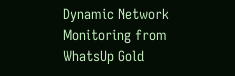Dynamic Network Monitoring from WhatsUp Gold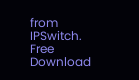from IPSwitch. Free Download